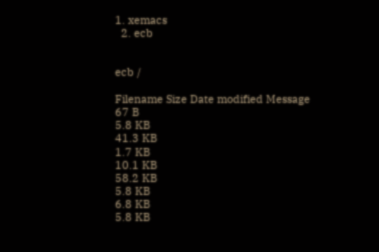1. xemacs
  2. ecb


ecb /

Filename Size Date modified Message
67 B
5.8 KB
41.3 KB
1.7 KB
10.1 KB
58.2 KB
5.8 KB
6.8 KB
5.8 KB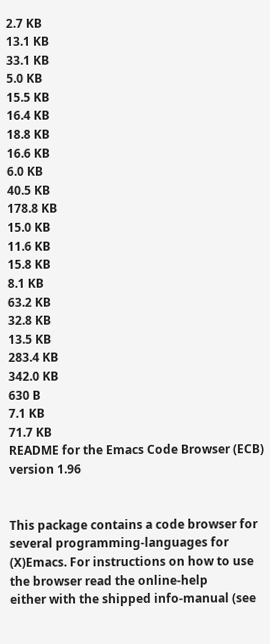2.7 KB
13.1 KB
33.1 KB
5.0 KB
15.5 KB
16.4 KB
18.8 KB
16.6 KB
6.0 KB
40.5 KB
178.8 KB
15.0 KB
11.6 KB
15.8 KB
8.1 KB
63.2 KB
32.8 KB
13.5 KB
283.4 KB
342.0 KB
630 B
7.1 KB
71.7 KB
README for the Emacs Code Browser (ECB) version 1.96


This package contains a code browser for several programming-languages for
(X)Emacs. For instructions on how to use the browser read the online-help
either with the shipped info-manual (see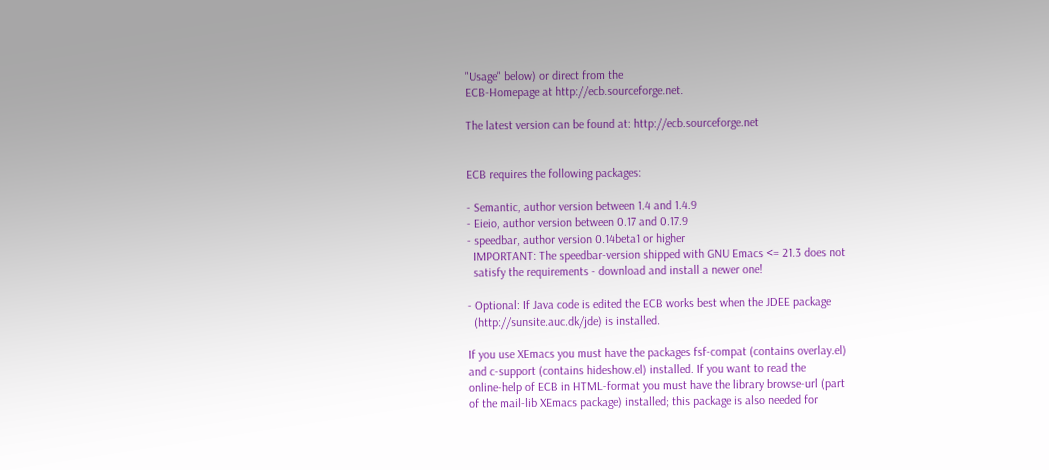"Usage" below) or direct from the
ECB-Homepage at http://ecb.sourceforge.net.

The latest version can be found at: http://ecb.sourceforge.net


ECB requires the following packages:

- Semantic, author version between 1.4 and 1.4.9
- Eieio, author version between 0.17 and 0.17.9
- speedbar, author version 0.14beta1 or higher
  IMPORTANT: The speedbar-version shipped with GNU Emacs <= 21.3 does not
  satisfy the requirements - download and install a newer one!

- Optional: If Java code is edited the ECB works best when the JDEE package
  (http://sunsite.auc.dk/jde) is installed.

If you use XEmacs you must have the packages fsf-compat (contains overlay.el)
and c-support (contains hideshow.el) installed. If you want to read the
online-help of ECB in HTML-format you must have the library browse-url (part
of the mail-lib XEmacs package) installed; this package is also needed for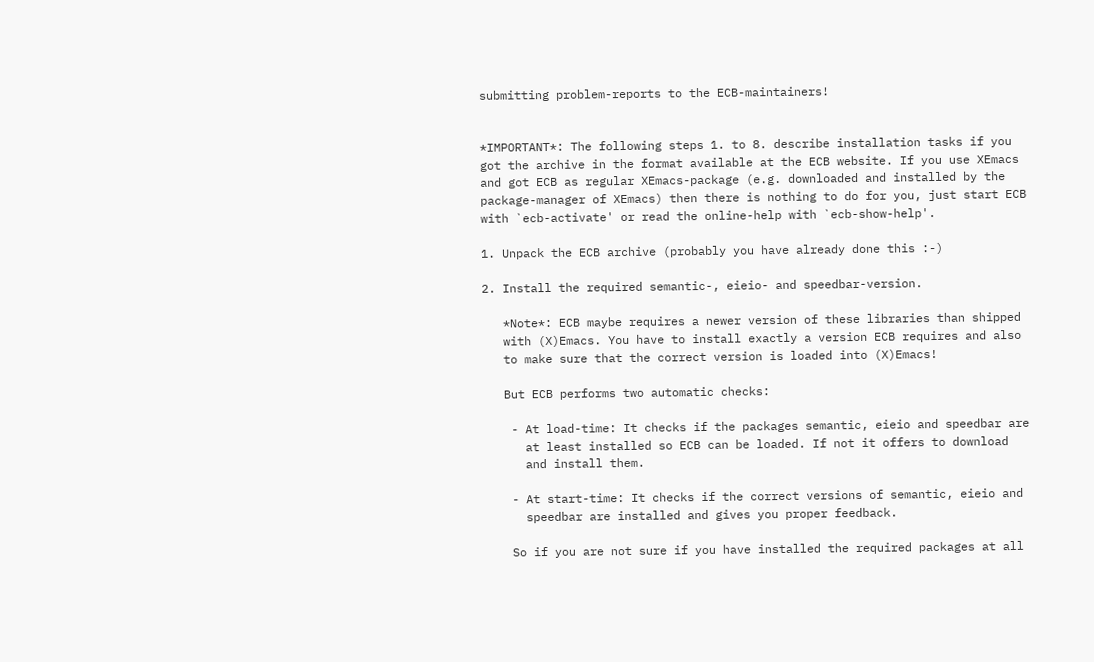submitting problem-reports to the ECB-maintainers!


*IMPORTANT*: The following steps 1. to 8. describe installation tasks if you
got the archive in the format available at the ECB website. If you use XEmacs
and got ECB as regular XEmacs-package (e.g. downloaded and installed by the
package-manager of XEmacs) then there is nothing to do for you, just start ECB
with `ecb-activate' or read the online-help with `ecb-show-help'.

1. Unpack the ECB archive (probably you have already done this :-)

2. Install the required semantic-, eieio- and speedbar-version.

   *Note*: ECB maybe requires a newer version of these libraries than shipped
   with (X)Emacs. You have to install exactly a version ECB requires and also
   to make sure that the correct version is loaded into (X)Emacs!

   But ECB performs two automatic checks:

    - At load-time: It checks if the packages semantic, eieio and speedbar are
      at least installed so ECB can be loaded. If not it offers to download
      and install them.

    - At start-time: It checks if the correct versions of semantic, eieio and
      speedbar are installed and gives you proper feedback.

    So if you are not sure if you have installed the required packages at all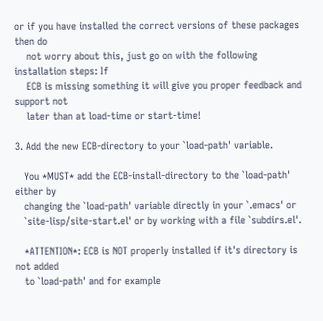or if you have installed the correct versions of these packages then do
    not worry about this, just go on with the following installation steps: If
    ECB is missing something it will give you proper feedback and support not
    later than at load-time or start-time!

3. Add the new ECB-directory to your `load-path' variable.

   You *MUST* add the ECB-install-directory to the `load-path' either by
   changing the `load-path' variable directly in your `.emacs' or
   `site-lisp/site-start.el' or by working with a file `subdirs.el'.

   *ATTENTION*: ECB is NOT properly installed if it's directory is not added
   to `load-path' and for example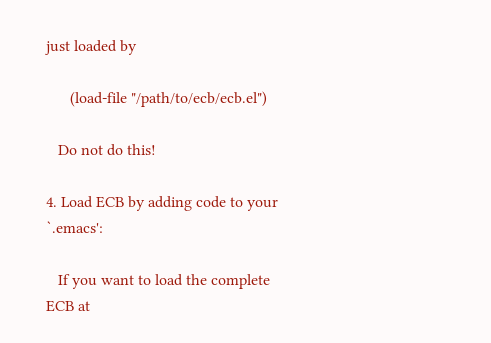just loaded by

      (load-file "/path/to/ecb/ecb.el")

   Do not do this!

4. Load ECB by adding code to your `.emacs':

   If you want to load the complete ECB at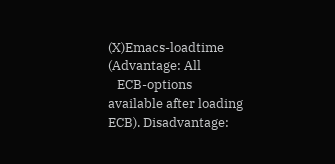(X)Emacs-loadtime (Advantage: All
   ECB-options available after loading ECB). Disadvantage: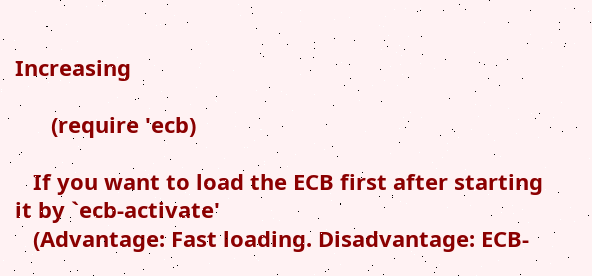Increasing

      (require 'ecb)

   If you want to load the ECB first after starting it by `ecb-activate'
   (Advantage: Fast loading. Disadvantage: ECB-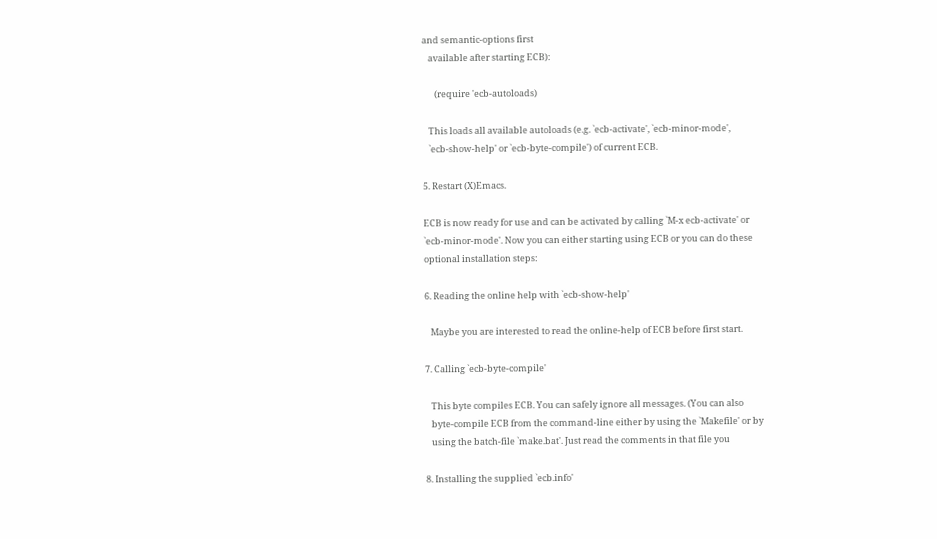and semantic-options first
   available after starting ECB):

      (require 'ecb-autoloads)

   This loads all available autoloads (e.g. `ecb-activate', `ecb-minor-mode',
   `ecb-show-help' or `ecb-byte-compile') of current ECB.

5. Restart (X)Emacs.

ECB is now ready for use and can be activated by calling `M-x ecb-activate' or
`ecb-minor-mode'. Now you can either starting using ECB or you can do these
optional installation steps:

6. Reading the online help with `ecb-show-help'

   Maybe you are interested to read the online-help of ECB before first start.

7. Calling `ecb-byte-compile'

   This byte compiles ECB. You can safely ignore all messages. (You can also
   byte-compile ECB from the command-line either by using the `Makefile' or by
   using the batch-file `make.bat'. Just read the comments in that file you

8. Installing the supplied `ecb.info'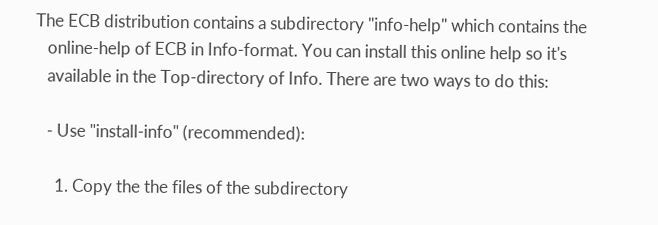The ECB distribution contains a subdirectory "info-help" which contains the
   online-help of ECB in Info-format. You can install this online help so it's
   available in the Top-directory of Info. There are two ways to do this:

   - Use "install-info" (recommended):

     1. Copy the the files of the subdirectory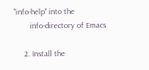"info-help" into the
        info-directory of Emacs

     2. Install the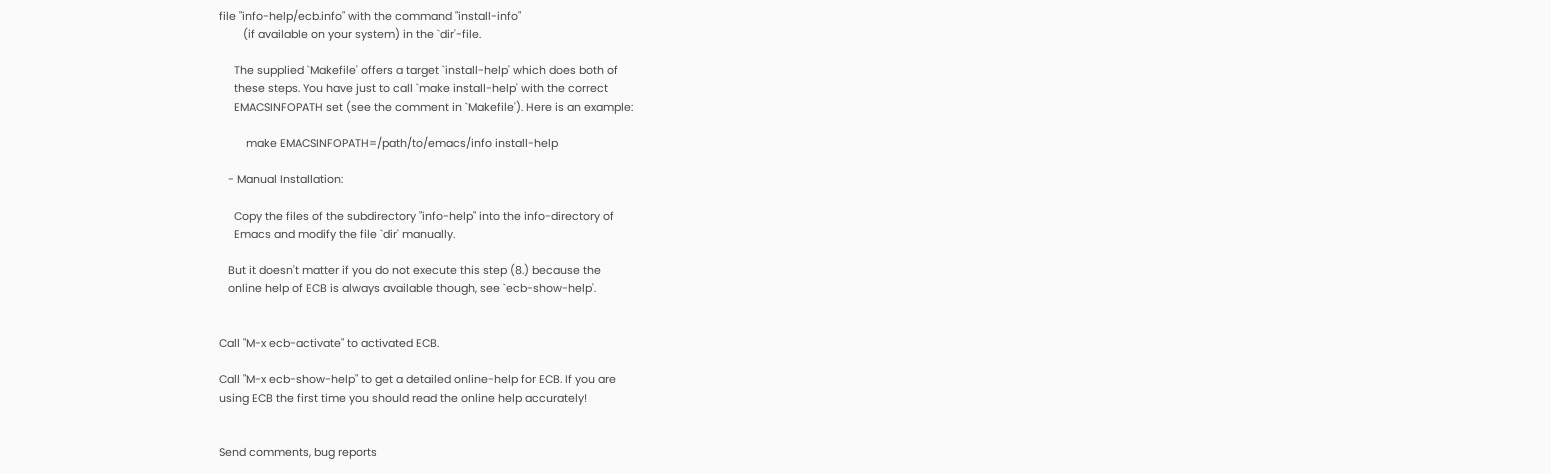file "info-help/ecb.info" with the command "install-info"
        (if available on your system) in the `dir'-file.

     The supplied `Makefile' offers a target `install-help' which does both of
     these steps. You have just to call `make install-help' with the correct
     EMACSINFOPATH set (see the comment in `Makefile'). Here is an example:

         make EMACSINFOPATH=/path/to/emacs/info install-help

   - Manual Installation:

     Copy the files of the subdirectory "info-help" into the info-directory of
     Emacs and modify the file `dir' manually.

   But it doesn't matter if you do not execute this step (8.) because the
   online help of ECB is always available though, see `ecb-show-help'.


Call "M-x ecb-activate" to activated ECB.

Call "M-x ecb-show-help" to get a detailed online-help for ECB. If you are
using ECB the first time you should read the online help accurately!


Send comments, bug reports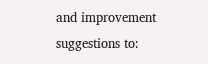and improvement suggestions to: